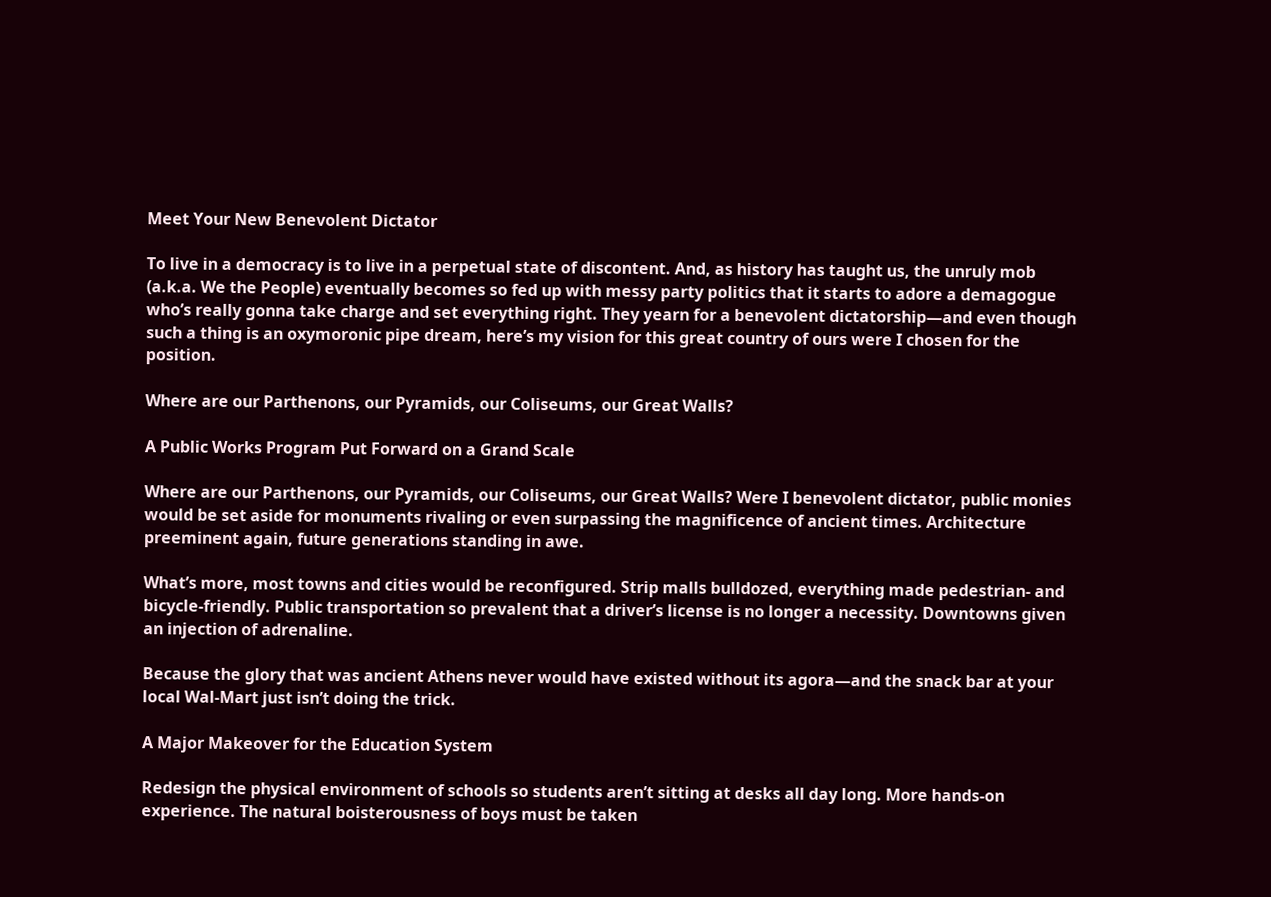Meet Your New Benevolent Dictator

To live in a democracy is to live in a perpetual state of discontent. And, as history has taught us, the unruly mob (a.k.a. We the People) eventually becomes so fed up with messy party politics that it starts to adore a demagogue who’s really gonna take charge and set everything right. They yearn for a benevolent dictatorship—and even though such a thing is an oxymoronic pipe dream, here’s my vision for this great country of ours were I chosen for the position.

Where are our Parthenons, our Pyramids, our Coliseums, our Great Walls?

A Public Works Program Put Forward on a Grand Scale

Where are our Parthenons, our Pyramids, our Coliseums, our Great Walls? Were I benevolent dictator, public monies would be set aside for monuments rivaling or even surpassing the magnificence of ancient times. Architecture preeminent again, future generations standing in awe.

What’s more, most towns and cities would be reconfigured. Strip malls bulldozed, everything made pedestrian- and bicycle-friendly. Public transportation so prevalent that a driver’s license is no longer a necessity. Downtowns given an injection of adrenaline.

Because the glory that was ancient Athens never would have existed without its agora—and the snack bar at your local Wal-Mart just isn’t doing the trick.

A Major Makeover for the Education System

Redesign the physical environment of schools so students aren’t sitting at desks all day long. More hands-on experience. The natural boisterousness of boys must be taken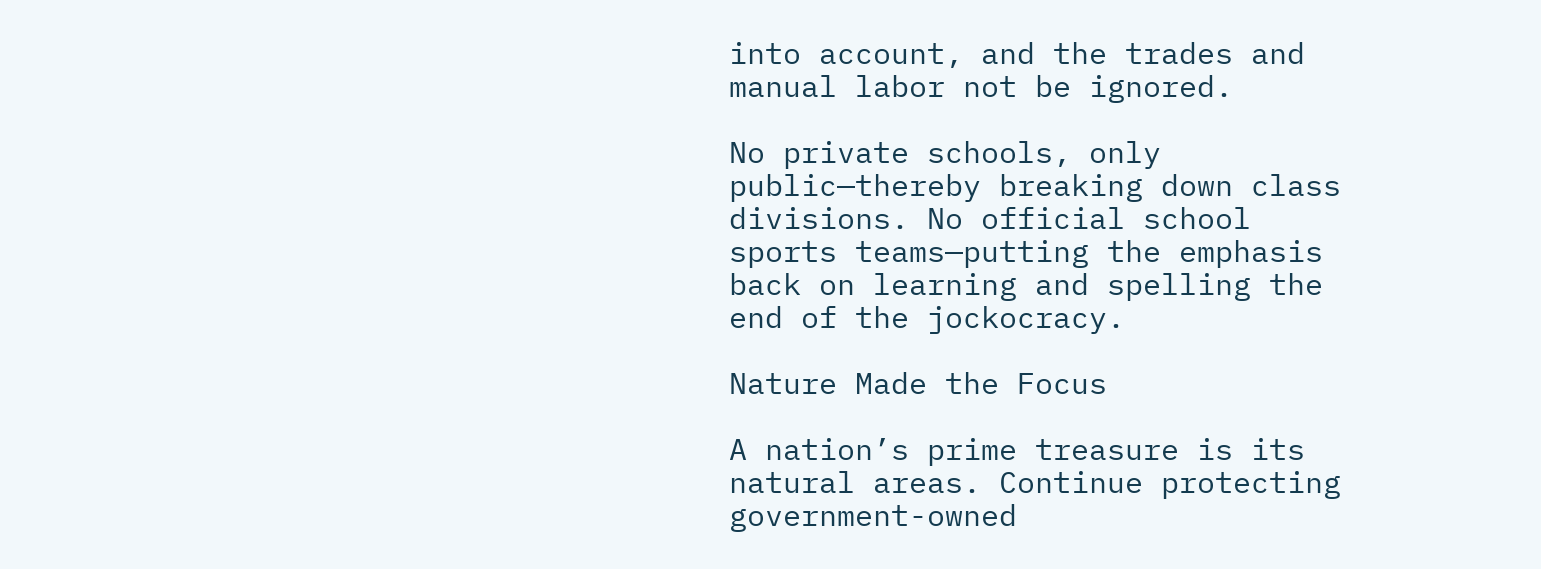into account, and the trades and manual labor not be ignored.

No private schools, only public—thereby breaking down class divisions. No official school sports teams—putting the emphasis back on learning and spelling the end of the jockocracy.

Nature Made the Focus

A nation’s prime treasure is its natural areas. Continue protecting government-owned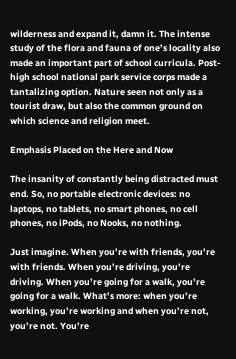wilderness and expand it, damn it. The intense study of the flora and fauna of one’s locality also made an important part of school curricula. Post-high school national park service corps made a tantalizing option. Nature seen not only as a tourist draw, but also the common ground on which science and religion meet.

Emphasis Placed on the Here and Now

The insanity of constantly being distracted must end. So, no portable electronic devices: no laptops, no tablets, no smart phones, no cell phones, no iPods, no Nooks, no nothing.

Just imagine. When you’re with friends, you’re with friends. When you’re driving, you’re driving. When you’re going for a walk, you’re going for a walk. What’s more: when you’re working, you’re working and when you’re not, you’re not. You’re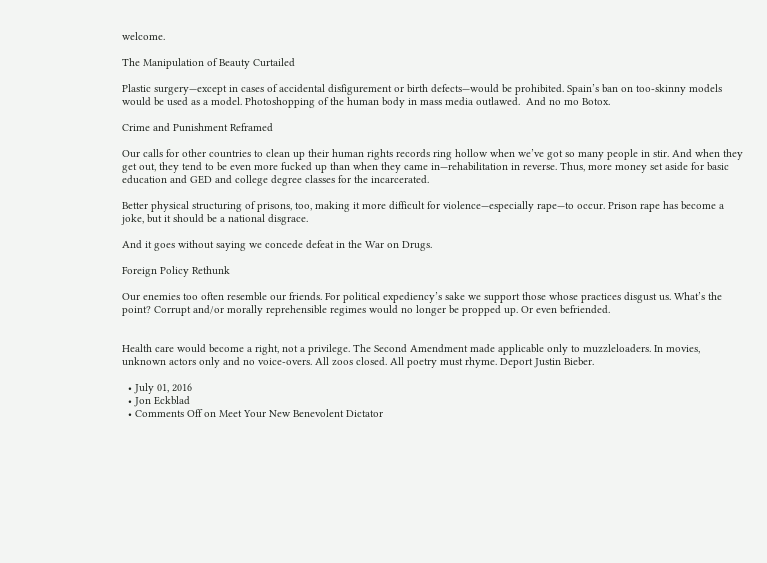welcome.

The Manipulation of Beauty Curtailed

Plastic surgery—except in cases of accidental disfigurement or birth defects—would be prohibited. Spain’s ban on too-skinny models would be used as a model. Photoshopping of the human body in mass media outlawed.  And no mo Botox.

Crime and Punishment Reframed

Our calls for other countries to clean up their human rights records ring hollow when we’ve got so many people in stir. And when they get out, they tend to be even more fucked up than when they came in—rehabilitation in reverse. Thus, more money set aside for basic education and GED and college degree classes for the incarcerated.

Better physical structuring of prisons, too, making it more difficult for violence—especially rape—to occur. Prison rape has become a joke, but it should be a national disgrace.

And it goes without saying we concede defeat in the War on Drugs.

Foreign Policy Rethunk

Our enemies too often resemble our friends. For political expediency’s sake we support those whose practices disgust us. What’s the point? Corrupt and/or morally reprehensible regimes would no longer be propped up. Or even befriended.


Health care would become a right, not a privilege. The Second Amendment made applicable only to muzzleloaders. In movies, unknown actors only and no voice-overs. All zoos closed. All poetry must rhyme. Deport Justin Bieber.

  • July 01, 2016
  • Jon Eckblad
  • Comments Off on Meet Your New Benevolent Dictator